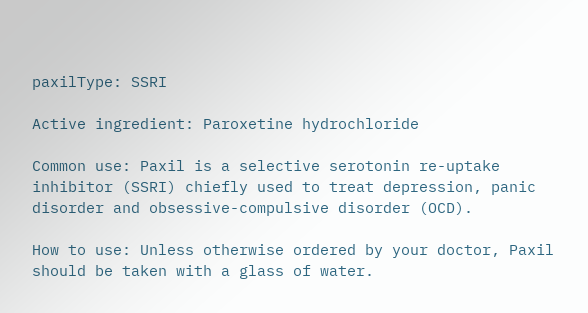paxilType: SSRI

Active ingredient: Paroxetine hydrochloride

Common use: Paxil is a selective serotonin re-uptake inhibitor (SSRI) chiefly used to treat depression, panic disorder and obsessive-compulsive disorder (OCD).

How to use: Unless otherwise ordered by your doctor, Paxil should be taken with a glass of water.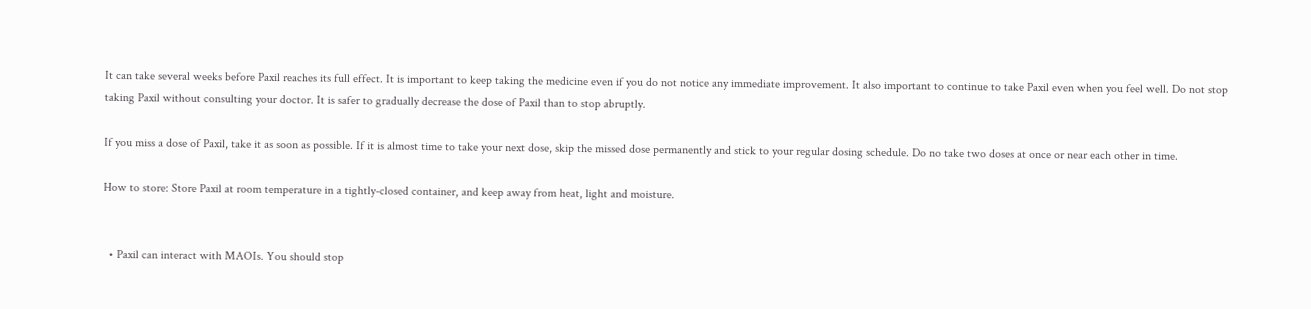It can take several weeks before Paxil reaches its full effect. It is important to keep taking the medicine even if you do not notice any immediate improvement. It also important to continue to take Paxil even when you feel well. Do not stop taking Paxil without consulting your doctor. It is safer to gradually decrease the dose of Paxil than to stop abruptly.

If you miss a dose of Paxil, take it as soon as possible. If it is almost time to take your next dose, skip the missed dose permanently and stick to your regular dosing schedule. Do no take two doses at once or near each other in time.

How to store: Store Paxil at room temperature in a tightly-closed container, and keep away from heat, light and moisture.


  • Paxil can interact with MAOIs. You should stop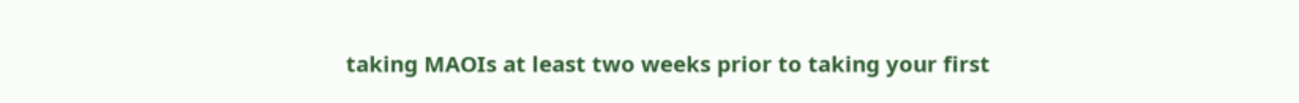taking MAOIs at least two weeks prior to taking your first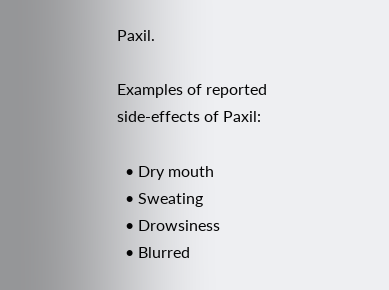Paxil.

Examples of reported side-effects of Paxil:

  • Dry mouth
  • Sweating
  • Drowsiness
  • Blurred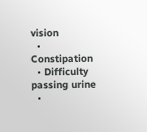vision
  • Constipation
  • Difficulty passing urine
  •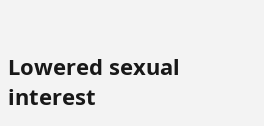Lowered sexual interest